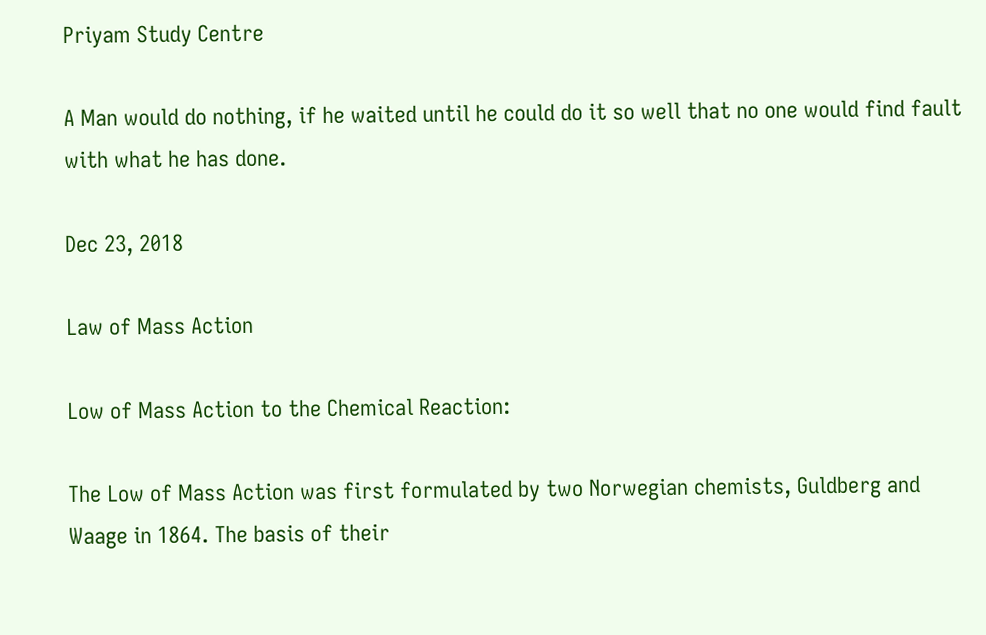Priyam Study Centre

A Man would do nothing, if he waited until he could do it so well that no one would find fault with what he has done.

Dec 23, 2018

Law of Mass Action

Low of Mass Action to the Chemical Reaction:

The Low of Mass Action was first formulated by two Norwegian chemists, Guldberg and Waage in 1864. The basis of their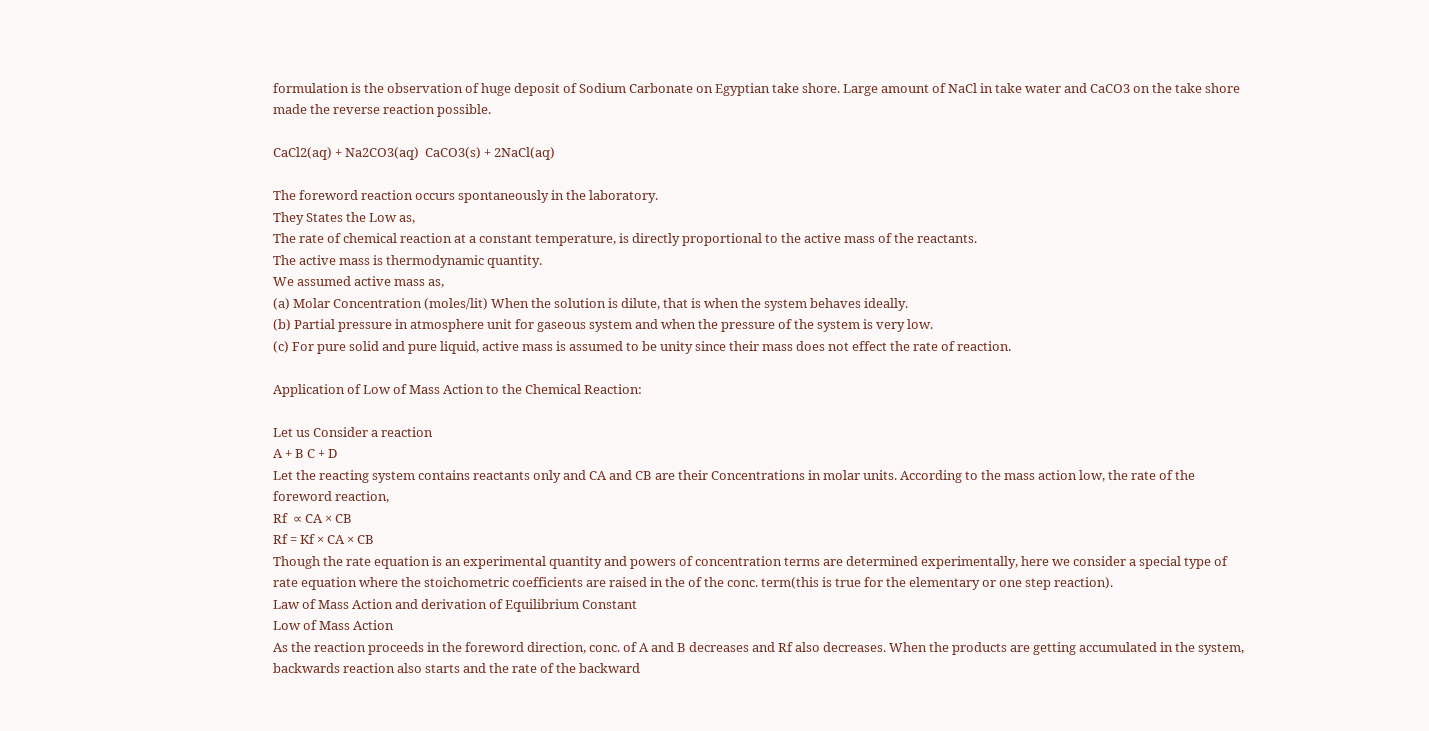formulation is the observation of huge deposit of Sodium Carbonate on Egyptian take shore. Large amount of NaCl in take water and CaCO3 on the take shore made the reverse reaction possible.

CaCl2(aq) + Na2CO3(aq)  CaCO3(s) + 2NaCl(aq)

The foreword reaction occurs spontaneously in the laboratory.
They States the Low as,
The rate of chemical reaction at a constant temperature, is directly proportional to the active mass of the reactants.
The active mass is thermodynamic quantity.
We assumed active mass as,
(a) Molar Concentration (moles/lit) When the solution is dilute, that is when the system behaves ideally.
(b) Partial pressure in atmosphere unit for gaseous system and when the pressure of the system is very low.
(c) For pure solid and pure liquid, active mass is assumed to be unity since their mass does not effect the rate of reaction.

Application of Low of Mass Action to the Chemical Reaction:

Let us Consider a reaction
A + B C + D
Let the reacting system contains reactants only and CA and CB are their Concentrations in molar units. According to the mass action low, the rate of the foreword reaction,
Rf  ∝ CA × CB
Rf = Kf × CA × CB
Though the rate equation is an experimental quantity and powers of concentration terms are determined experimentally, here we consider a special type of rate equation where the stoichometric coefficients are raised in the of the conc. term(this is true for the elementary or one step reaction).
Law of Mass Action and derivation of Equilibrium Constant
Low of Mass Action
As the reaction proceeds in the foreword direction, conc. of A and B decreases and Rf also decreases. When the products are getting accumulated in the system, backwards reaction also starts and the rate of the backward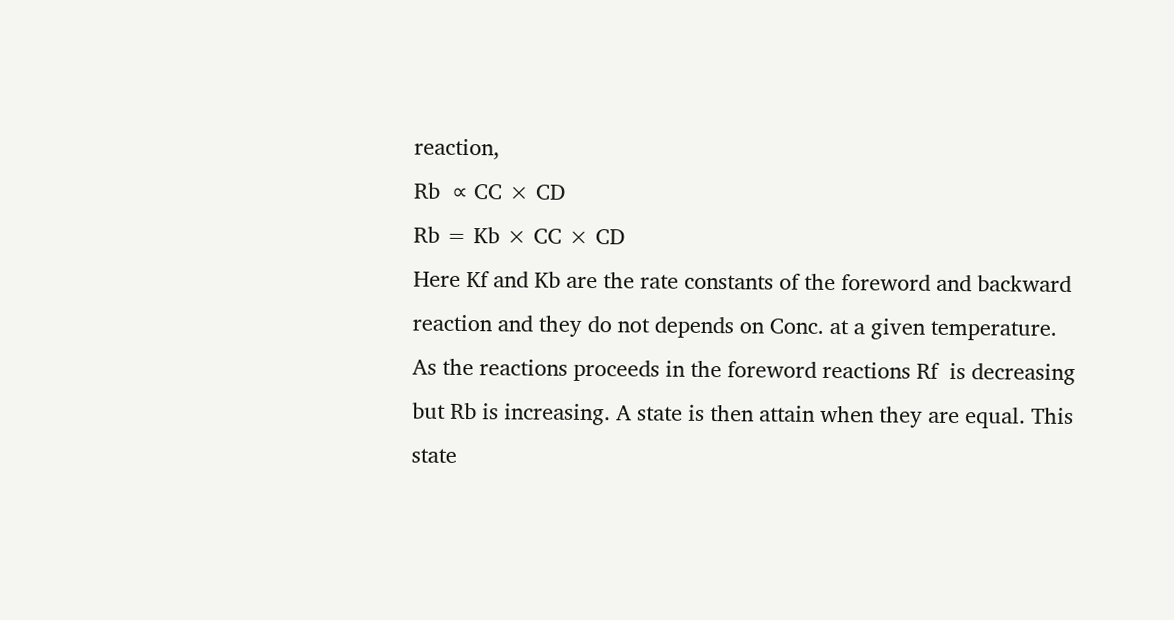reaction,
Rb  ∝ CC × CD
Rb = Kb × CC × CD
Here Kf and Kb are the rate constants of the foreword and backward reaction and they do not depends on Conc. at a given temperature.
As the reactions proceeds in the foreword reactions Rf  is decreasing but Rb is increasing. A state is then attain when they are equal. This state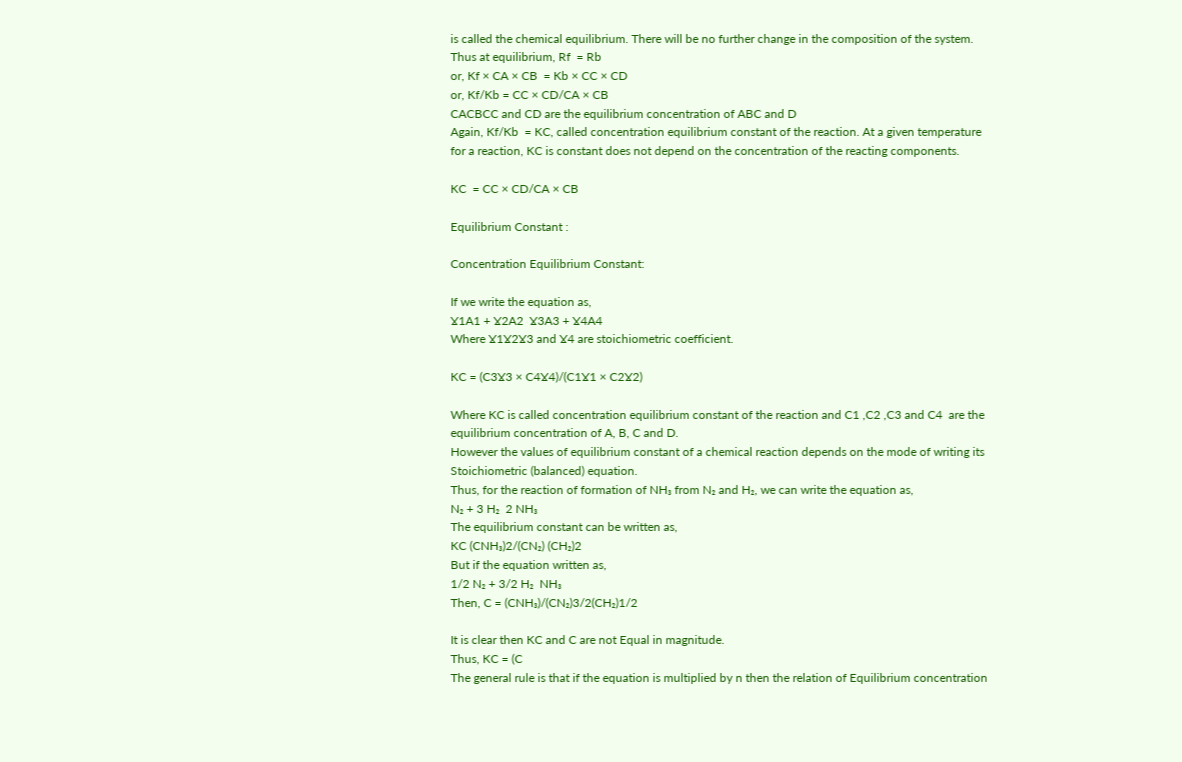is called the chemical equilibrium. There will be no further change in the composition of the system.
Thus at equilibrium, Rf  = Rb
or, Kf × CA × CB  = Kb × CC × CD
or, Kf/Kb = CC × CD/CA × CB
CACBCC and CD are the equilibrium concentration of ABC and D
Again, Kf/Kb  = KC, called concentration equilibrium constant of the reaction. At a given temperature for a reaction, KC is constant does not depend on the concentration of the reacting components.

KC  = CC × CD/CA × CB

Equilibrium Constant :

Concentration Equilibrium Constant:

If we write the equation as,
Ɣ1A1 + Ɣ2A2  Ɣ3A3 + Ɣ4A4
Where Ɣ1Ɣ2Ɣ3 and Ɣ4 are stoichiometric coefficient.

KC = (C3Ɣ3 × C4Ɣ4)/(C1Ɣ1 × C2Ɣ2)

Where KC is called concentration equilibrium constant of the reaction and C1 ,C2 ,C3 and C4  are the equilibrium concentration of A, B, C and D.
However the values of equilibrium constant of a chemical reaction depends on the mode of writing its Stoichiometric (balanced) equation.
Thus, for the reaction of formation of NH₃ from N₂ and H₂, we can write the equation as,
N₂ + 3 H₂  2 NH₃
The equilibrium constant can be written as,
KC (CNH₃)2/(CN₂) (CH₂)2
But if the equation written as,
1/2 N₂ + 3/2 H₂  NH₃
Then, C = (CNH₃)/(CN₂)3/2(CH₂)1/2

It is clear then KC and C are not Equal in magnitude.
Thus, KC = (C
The general rule is that if the equation is multiplied by n then the relation of Equilibrium concentration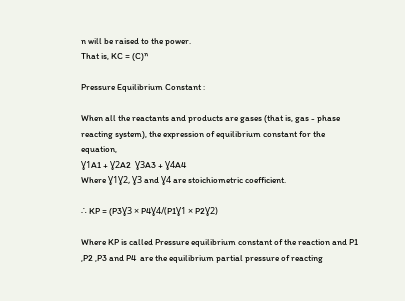n will be raised to the power.
That is, KC = (C)ⁿ

Pressure Equilibrium Constant :

When all the reactants and products are gases (that is, gas - phase reacting system), the expression of equilibrium constant for the equation,
Ɣ1A1 + Ɣ2A2  Ɣ3A3 + Ɣ4A4
Where Ɣ1Ɣ2, Ɣ3 and Ɣ4 are stoichiometric coefficient.

∴ KP = (P3Ɣ3 × P4Ɣ4/(P1Ɣ1 × P2Ɣ2)

Where KP is called Pressure equilibrium constant of the reaction and P1 ,P2 ,P3 and P4  are the equilibrium partial pressure of reacting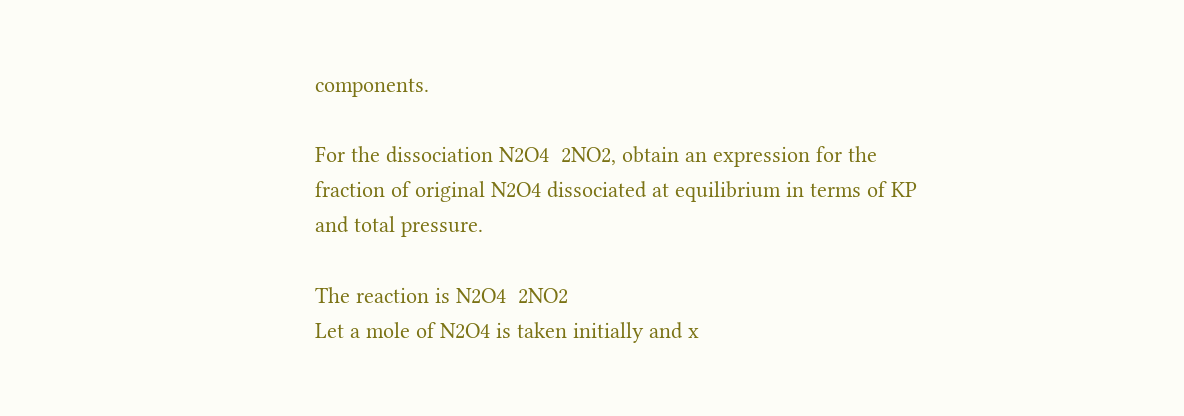components.

For the dissociation N2O4  2NO2, obtain an expression for the fraction of original N2O4 dissociated at equilibrium in terms of KP and total pressure.

The reaction is N2O4  2NO2
Let a mole of N2O4 is taken initially and x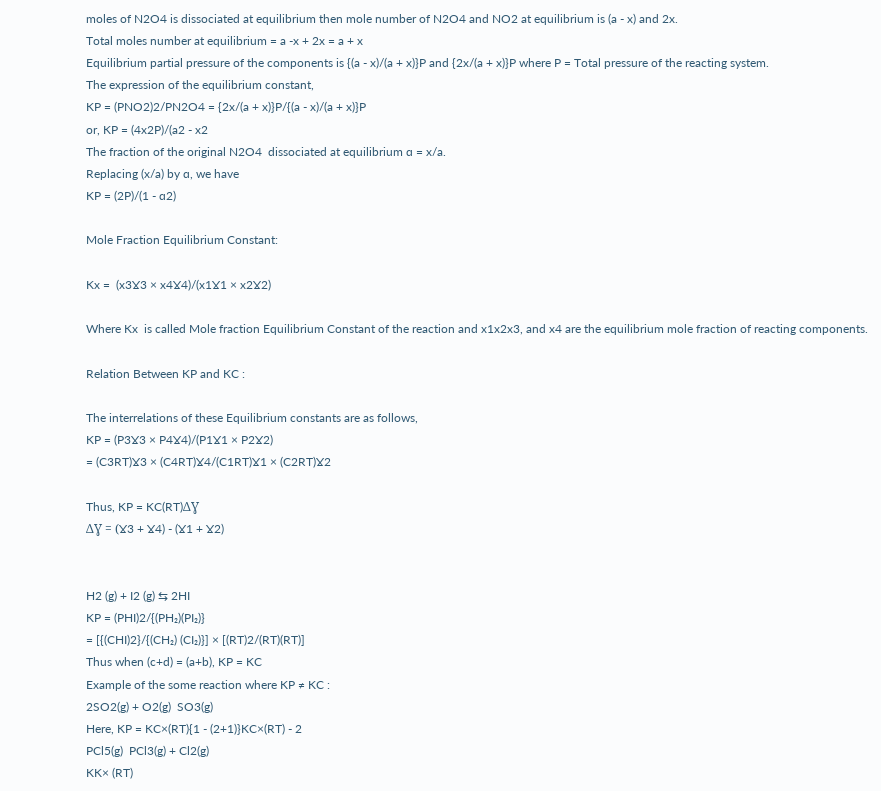moles of N2O4 is dissociated at equilibrium then mole number of N2O4 and NO2 at equilibrium is (a - x) and 2x.
Total moles number at equilibrium = a -x + 2x = a + x
Equilibrium partial pressure of the components is {(a - x)/(a + x)}P and {2x/(a + x)}P where P = Total pressure of the reacting system.
The expression of the equilibrium constant,
KP = (PNO2)2/PN2O4 = {2x/(a + x)}P/{(a - x)/(a + x)}P
or, KP = (4x2P)/(a2 - x2
The fraction of the original N2O4  dissociated at equilibrium ɑ = x/a.
Replacing (x/a) by ɑ, we have
KP = (2P)/(1 - ɑ2)

Mole Fraction Equilibrium Constant:

Kx =  (x3Ɣ3 × x4Ɣ4)/(x1Ɣ1 × x2Ɣ2)

Where Kx  is called Mole fraction Equilibrium Constant of the reaction and x1x2x3, and x4 are the equilibrium mole fraction of reacting components.

Relation Between KP and KC :

The interrelations of these Equilibrium constants are as follows,
KP = (P3Ɣ3 × P4Ɣ4)/(P1Ɣ1 × P2Ɣ2)
= (C3RT)Ɣ3 × (C4RT)Ɣ4/(C1RT)Ɣ1 × (C2RT)Ɣ2

Thus, KP = KC(RT)ΔƔ
ΔƔ = (Ɣ3 + Ɣ4) - (Ɣ1 + Ɣ2)


H2 (g) + I2 (g) ⇆ 2HI
KP = (PHI)2/{(PH₂)(PI₂)}
= [{(CHI)2}/{(CH₂) (CI₂)}] × [(RT)2/(RT)(RT)]
Thus when (c+d) = (a+b), KP = KC
Example of the some reaction where KP ≠ KC :
2SO2(g) + O2(g)  SO3(g)
Here, KP = KC×(RT){1 - (2+1)}KC×(RT) - 2
PCl5(g)  PCl3(g) + Cl2(g)
KK× (RT)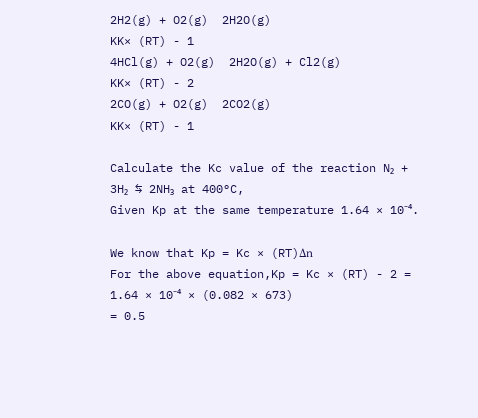2H2(g) + O2(g)  2H2O(g)
KK× (RT) - 1
4HCl(g) + O2(g)  2H2O(g) + Cl2(g)
KK× (RT) - 2
2CO(g) + O2(g)  2CO2(g)
KK× (RT) - 1

Calculate the Kc value of the reaction N₂ + 3H₂ ⇆ 2NH₃ at 400°C,
Given Kp at the same temperature 1.64 × 10⁻⁴.

We know that Kp = Kc × (RT)Δn
For the above equation,Kp = Kc × (RT) - 2 = 1.64 × 10⁻⁴ × (0.082 × 673)
= 0.5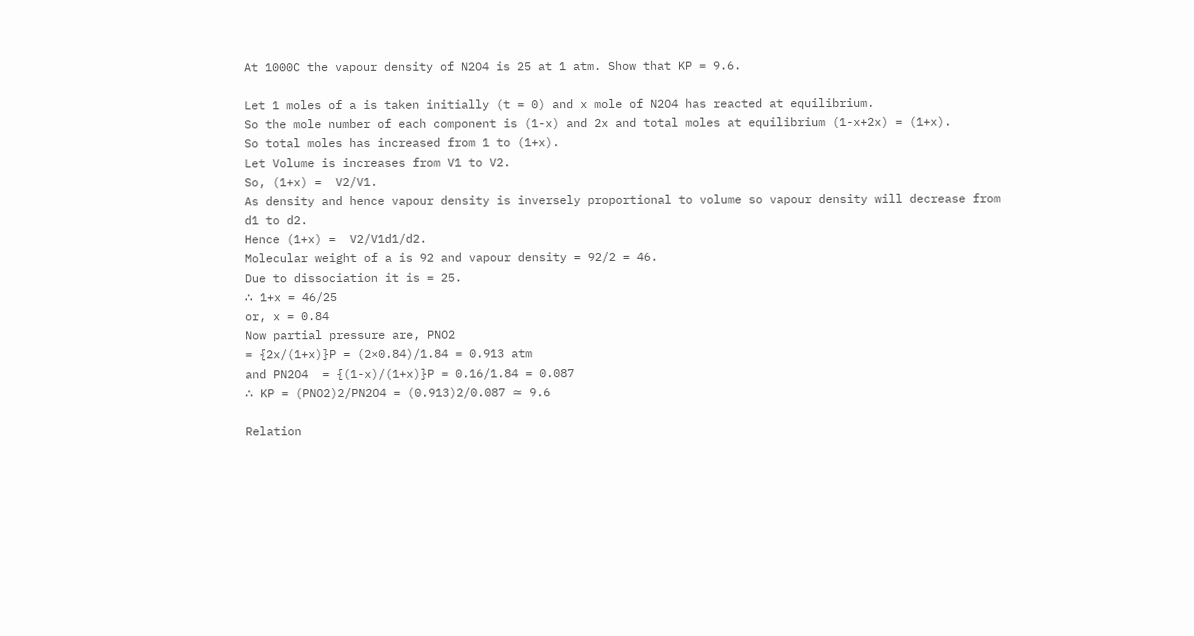At 1000C the vapour density of N2O4 is 25 at 1 atm. Show that KP = 9.6.

Let 1 moles of a is taken initially (t = 0) and x mole of N2O4 has reacted at equilibrium.
So the mole number of each component is (1-x) and 2x and total moles at equilibrium (1-x+2x) = (1+x).
So total moles has increased from 1 to (1+x).
Let Volume is increases from V1 to V2.
So, (1+x) =  V2/V1.
As density and hence vapour density is inversely proportional to volume so vapour density will decrease from d1 to d2.
Hence (1+x) =  V2/V1d1/d2.
Molecular weight of a is 92 and vapour density = 92/2 = 46.
Due to dissociation it is = 25.
∴ 1+x = 46/25
or, x = 0.84
Now partial pressure are, PNO2
= {2x/(1+x)}P = (2×0.84)/1.84 = 0.913 atm
and PN2O4  = {(1-x)/(1+x)}P = 0.16/1.84 = 0.087
∴ KP = (PNO2)2/PN2O4 = (0.913)2/0.087 ≃ 9.6

Relation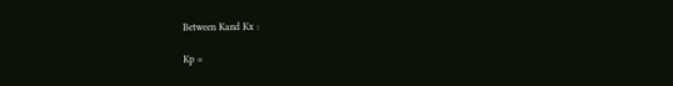Between Kand Kx :

Kp =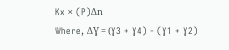Kx × (P)Δn
Where, ΔƔ = (Ɣ3 + Ɣ4) - (Ɣ1 + Ɣ2)